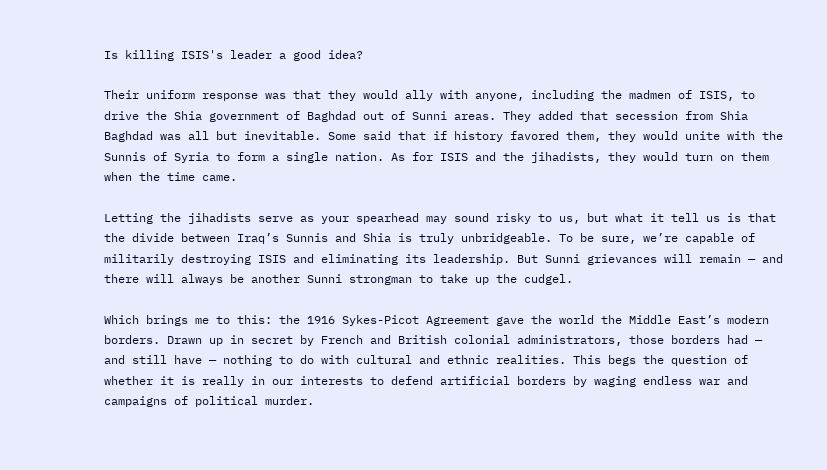Is killing ISIS's leader a good idea?

Their uniform response was that they would ally with anyone, including the madmen of ISIS, to drive the Shia government of Baghdad out of Sunni areas. They added that secession from Shia Baghdad was all but inevitable. Some said that if history favored them, they would unite with the Sunnis of Syria to form a single nation. As for ISIS and the jihadists, they would turn on them when the time came.

Letting the jihadists serve as your spearhead may sound risky to us, but what it tell us is that the divide between Iraq’s Sunnis and Shia is truly unbridgeable. To be sure, we’re capable of militarily destroying ISIS and eliminating its leadership. But Sunni grievances will remain — and there will always be another Sunni strongman to take up the cudgel.

Which brings me to this: the 1916 Sykes-Picot Agreement gave the world the Middle East’s modern borders. Drawn up in secret by French and British colonial administrators, those borders had — and still have — nothing to do with cultural and ethnic realities. This begs the question of whether it is really in our interests to defend artificial borders by waging endless war and campaigns of political murder.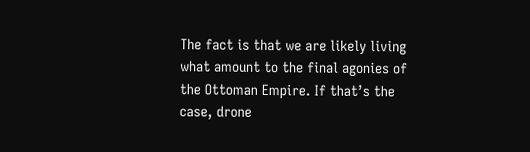The fact is that we are likely living what amount to the final agonies of the Ottoman Empire. If that’s the case, drone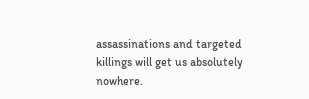assassinations and targeted killings will get us absolutely nowhere.